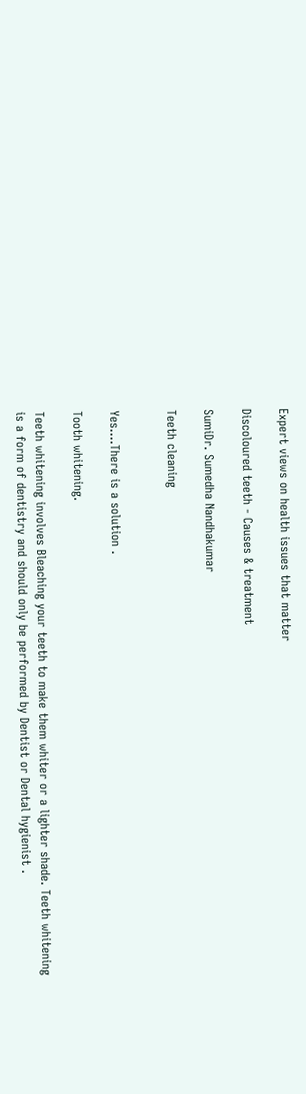Expert views on health issues that matter

Discoloured teeth - Causes & treatment

SumiDr. Sumedha Nandhakumar

Teeth cleaning


Yes....There is a solution .

Tooth whitening.

Teeth whitening involves Bleaching your teeth to make them whiter or a lighter shade. Teeth whitening is a form of dentistry and should only be performed by Dentist or Dental hygienist .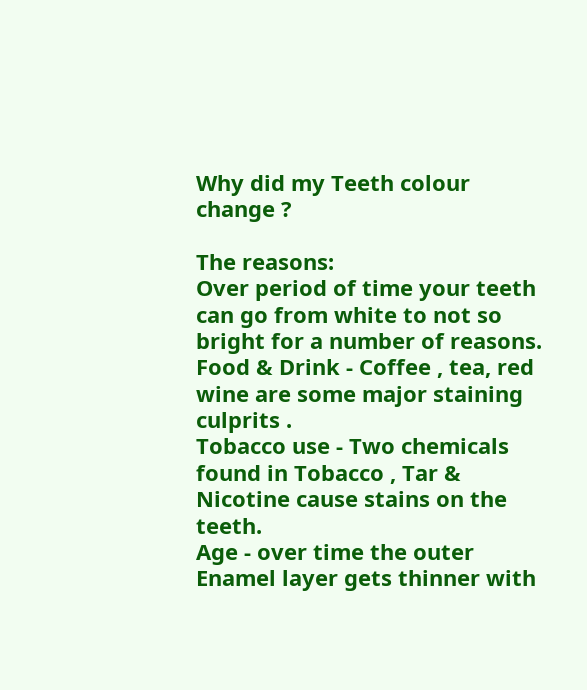Why did my Teeth colour change ?

The reasons:
Over period of time your teeth can go from white to not so bright for a number of reasons.
Food & Drink - Coffee , tea, red wine are some major staining culprits .
Tobacco use - Two chemicals found in Tobacco , Tar & Nicotine cause stains on the teeth.
Age - over time the outer Enamel layer gets thinner with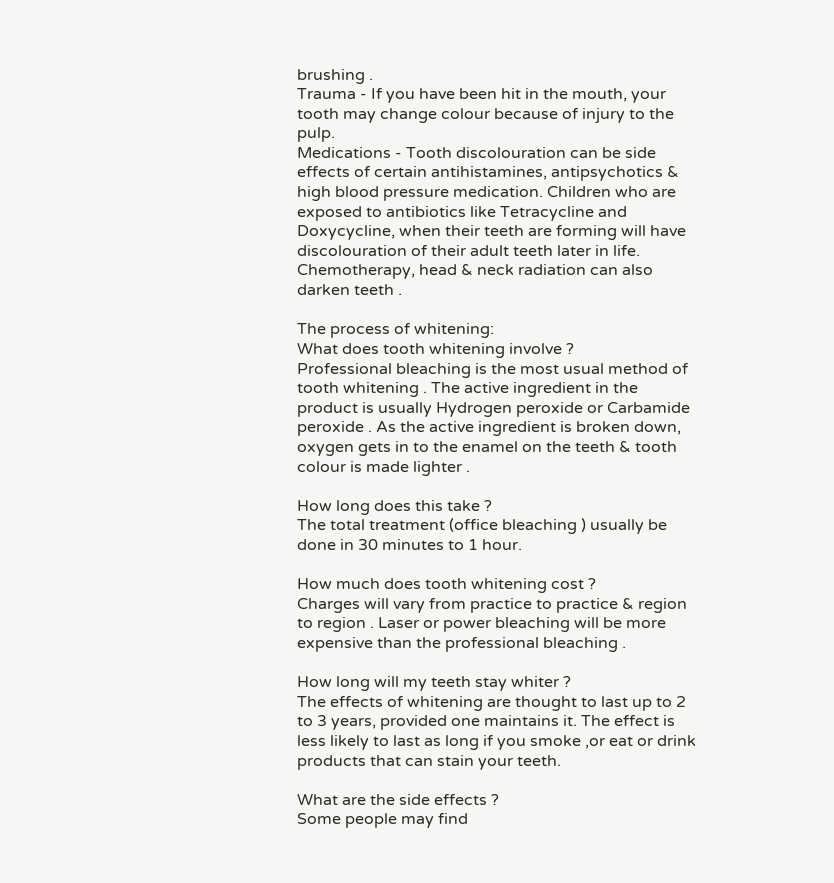brushing .
Trauma - If you have been hit in the mouth, your tooth may change colour because of injury to the pulp.
Medications - Tooth discolouration can be side effects of certain antihistamines, antipsychotics & high blood pressure medication. Children who are exposed to antibiotics like Tetracycline and Doxycycline, when their teeth are forming will have discolouration of their adult teeth later in life. Chemotherapy, head & neck radiation can also darken teeth .

The process of whitening:
What does tooth whitening involve ?
Professional bleaching is the most usual method of tooth whitening . The active ingredient in the product is usually Hydrogen peroxide or Carbamide peroxide . As the active ingredient is broken down, oxygen gets in to the enamel on the teeth & tooth colour is made lighter .

How long does this take ?
The total treatment (office bleaching ) usually be done in 30 minutes to 1 hour.

How much does tooth whitening cost ?
Charges will vary from practice to practice & region to region . Laser or power bleaching will be more expensive than the professional bleaching .

How long will my teeth stay whiter ?
The effects of whitening are thought to last up to 2 to 3 years, provided one maintains it. The effect is less likely to last as long if you smoke ,or eat or drink products that can stain your teeth.

What are the side effects ?
Some people may find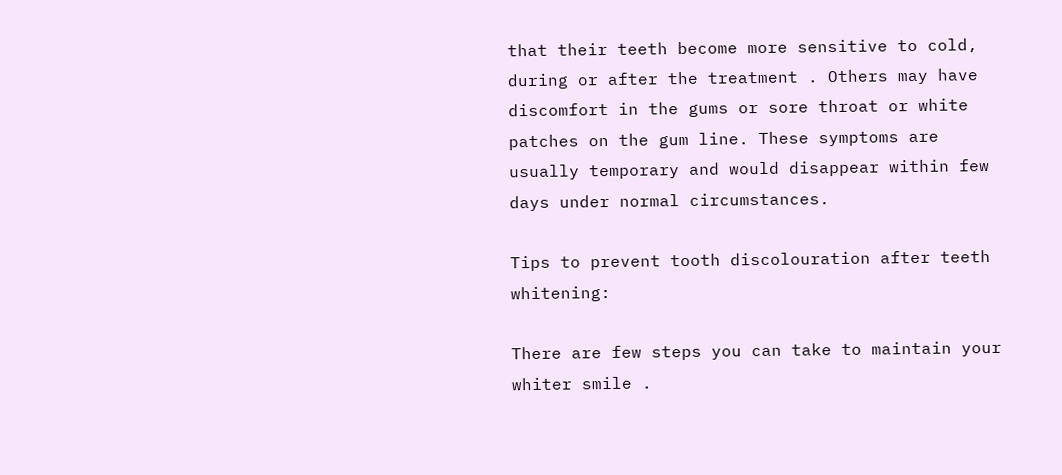that their teeth become more sensitive to cold, during or after the treatment . Others may have discomfort in the gums or sore throat or white patches on the gum line. These symptoms are usually temporary and would disappear within few days under normal circumstances.

Tips to prevent tooth discolouration after teeth whitening:

There are few steps you can take to maintain your whiter smile .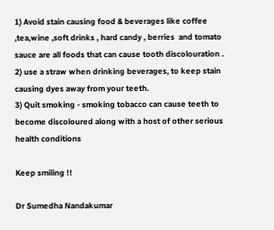1) Avoid stain causing food & beverages like coffee ,tea,wine ,soft drinks , hard candy , berries  and tomato sauce are all foods that can cause tooth discolouration .
2) use a straw when drinking beverages, to keep stain causing dyes away from your teeth.
3) Quit smoking - smoking tobacco can cause teeth to become discoloured along with a host of other serious health conditions

Keep smiling !!

Dr Sumedha Nandakumar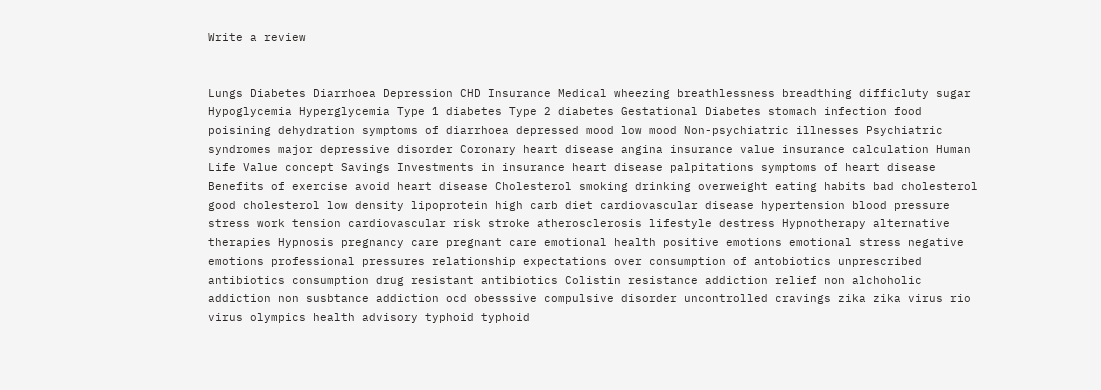Write a review


Lungs Diabetes Diarrhoea Depression CHD Insurance Medical wheezing breathlessness breadthing difficluty sugar Hypoglycemia Hyperglycemia Type 1 diabetes Type 2 diabetes Gestational Diabetes stomach infection food poisining dehydration symptoms of diarrhoea depressed mood low mood Non-psychiatric illnesses Psychiatric syndromes major depressive disorder Coronary heart disease angina insurance value insurance calculation Human Life Value concept Savings Investments in insurance heart disease palpitations symptoms of heart disease Benefits of exercise avoid heart disease Cholesterol smoking drinking overweight eating habits bad cholesterol good cholesterol low density lipoprotein high carb diet cardiovascular disease hypertension blood pressure stress work tension cardiovascular risk stroke atherosclerosis lifestyle destress Hypnotherapy alternative therapies Hypnosis pregnancy care pregnant care emotional health positive emotions emotional stress negative emotions professional pressures relationship expectations over consumption of antobiotics unprescribed antibiotics consumption drug resistant antibiotics Colistin resistance addiction relief non alchoholic addiction non susbtance addiction ocd obesssive compulsive disorder uncontrolled cravings zika zika virus rio virus olympics health advisory typhoid typhoid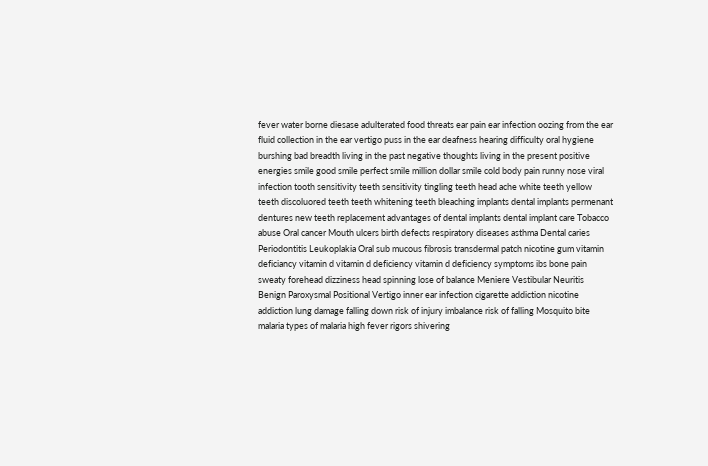fever water borne diesase adulterated food threats ear pain ear infection oozing from the ear fluid collection in the ear vertigo puss in the ear deafness hearing difficulty oral hygiene burshing bad breadth living in the past negative thoughts living in the present positive energies smile good smile perfect smile million dollar smile cold body pain runny nose viral infection tooth sensitivity teeth sensitivity tingling teeth head ache white teeth yellow teeth discoluored teeth teeth whitening teeth bleaching implants dental implants permenant dentures new teeth replacement advantages of dental implants dental implant care Tobacco abuse Oral cancer Mouth ulcers birth defects respiratory diseases asthma Dental caries Periodontitis Leukoplakia Oral sub mucous fibrosis transdermal patch nicotine gum vitamin deficiancy vitamin d vitamin d deficiency vitamin d deficiency symptoms ibs bone pain sweaty forehead dizziness head spinning lose of balance Meniere Vestibular Neuritis Benign Paroxysmal Positional Vertigo inner ear infection cigarette addiction nicotine addiction lung damage falling down risk of injury imbalance risk of falling Mosquito bite malaria types of malaria high fever rigors shivering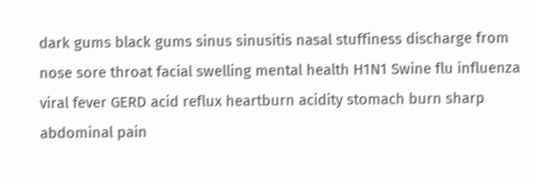dark gums black gums sinus sinusitis nasal stuffiness discharge from nose sore throat facial swelling mental health H1N1 Swine flu influenza viral fever GERD acid reflux heartburn acidity stomach burn sharp abdominal pain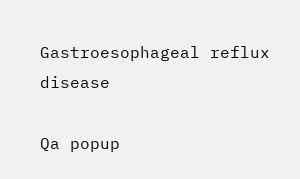Gastroesophageal reflux disease

Qa popup